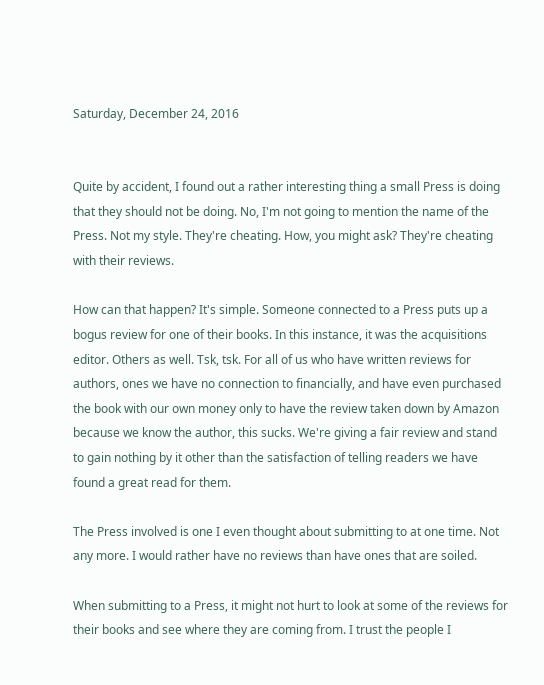Saturday, December 24, 2016


Quite by accident, I found out a rather interesting thing a small Press is doing that they should not be doing. No, I'm not going to mention the name of the Press. Not my style. They're cheating. How, you might ask? They're cheating with their reviews.

How can that happen? It's simple. Someone connected to a Press puts up a bogus review for one of their books. In this instance, it was the acquisitions editor. Others as well. Tsk, tsk. For all of us who have written reviews for authors, ones we have no connection to financially, and have even purchased the book with our own money only to have the review taken down by Amazon because we know the author, this sucks. We're giving a fair review and stand to gain nothing by it other than the satisfaction of telling readers we have found a great read for them.

The Press involved is one I even thought about submitting to at one time. Not any more. I would rather have no reviews than have ones that are soiled.

When submitting to a Press, it might not hurt to look at some of the reviews for their books and see where they are coming from. I trust the people I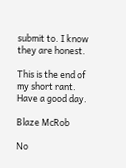submit to. I know they are honest.

This is the end of my short rant. Have a good day.

Blaze McRob

No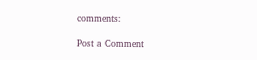comments:

Post a Comment